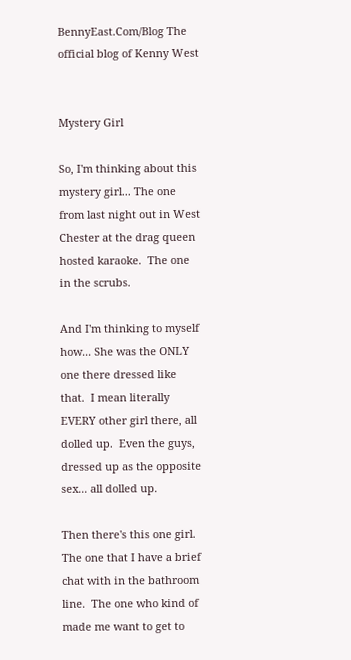BennyEast.Com/Blog The official blog of Kenny West


Mystery Girl

So, I'm thinking about this mystery girl... The one from last night out in West Chester at the drag queen hosted karaoke.  The one in the scrubs.

And I'm thinking to myself how... She was the ONLY one there dressed like that.  I mean literally EVERY other girl there, all dolled up.  Even the guys, dressed up as the opposite sex... all dolled up.

Then there's this one girl.  The one that I have a brief chat with in the bathroom line.  The one who kind of made me want to get to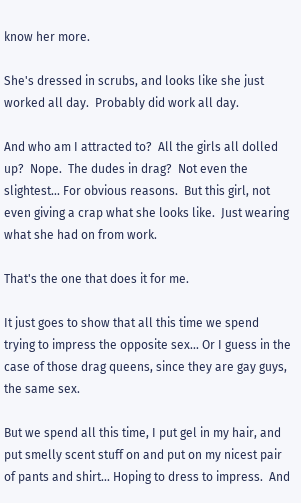know her more.

She's dressed in scrubs, and looks like she just worked all day.  Probably did work all day.

And who am I attracted to?  All the girls all dolled up?  Nope.  The dudes in drag?  Not even the slightest... For obvious reasons.  But this girl, not even giving a crap what she looks like.  Just wearing what she had on from work.

That's the one that does it for me.

It just goes to show that all this time we spend trying to impress the opposite sex... Or I guess in the case of those drag queens, since they are gay guys, the same sex.

But we spend all this time, I put gel in my hair, and put smelly scent stuff on and put on my nicest pair of pants and shirt... Hoping to dress to impress.  And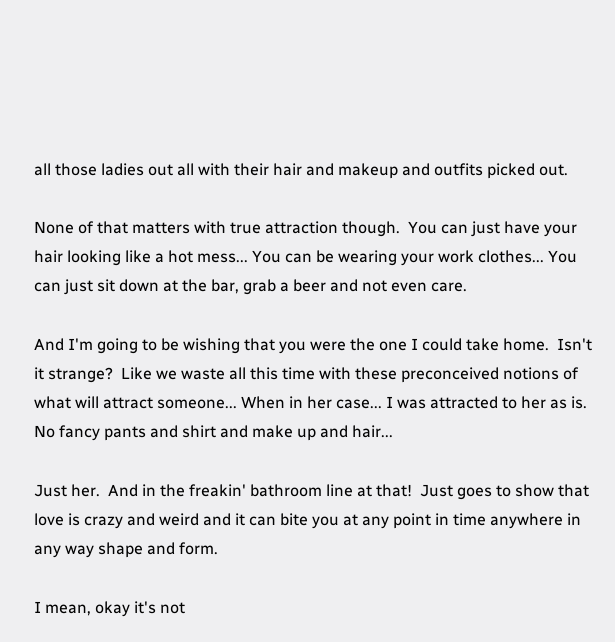all those ladies out all with their hair and makeup and outfits picked out.

None of that matters with true attraction though.  You can just have your hair looking like a hot mess... You can be wearing your work clothes... You can just sit down at the bar, grab a beer and not even care.

And I'm going to be wishing that you were the one I could take home.  Isn't it strange?  Like we waste all this time with these preconceived notions of what will attract someone... When in her case... I was attracted to her as is.  No fancy pants and shirt and make up and hair...

Just her.  And in the freakin' bathroom line at that!  Just goes to show that love is crazy and weird and it can bite you at any point in time anywhere in any way shape and form.

I mean, okay it's not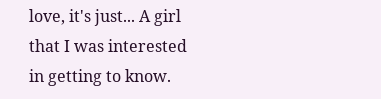love, it's just... A girl that I was interested in getting to know.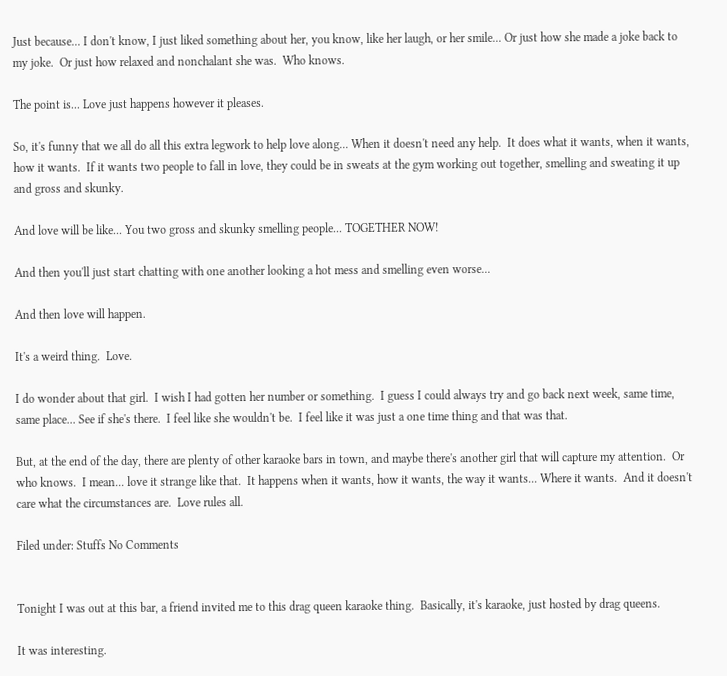Just because... I don't know, I just liked something about her, you know, like her laugh, or her smile... Or just how she made a joke back to my joke.  Or just how relaxed and nonchalant she was.  Who knows.

The point is... Love just happens however it pleases.

So, it's funny that we all do all this extra legwork to help love along... When it doesn't need any help.  It does what it wants, when it wants, how it wants.  If it wants two people to fall in love, they could be in sweats at the gym working out together, smelling and sweating it up and gross and skunky.

And love will be like... You two gross and skunky smelling people... TOGETHER NOW!

And then you'll just start chatting with one another looking a hot mess and smelling even worse...

And then love will happen.

It's a weird thing.  Love.

I do wonder about that girl.  I wish I had gotten her number or something.  I guess I could always try and go back next week, same time, same place... See if she's there.  I feel like she wouldn't be.  I feel like it was just a one time thing and that was that.

But, at the end of the day, there are plenty of other karaoke bars in town, and maybe there's another girl that will capture my attention.  Or who knows.  I mean... love it strange like that.  It happens when it wants, how it wants, the way it wants... Where it wants.  And it doesn't care what the circumstances are.  Love rules all.

Filed under: Stuffs No Comments


Tonight I was out at this bar, a friend invited me to this drag queen karaoke thing.  Basically, it's karaoke, just hosted by drag queens.

It was interesting.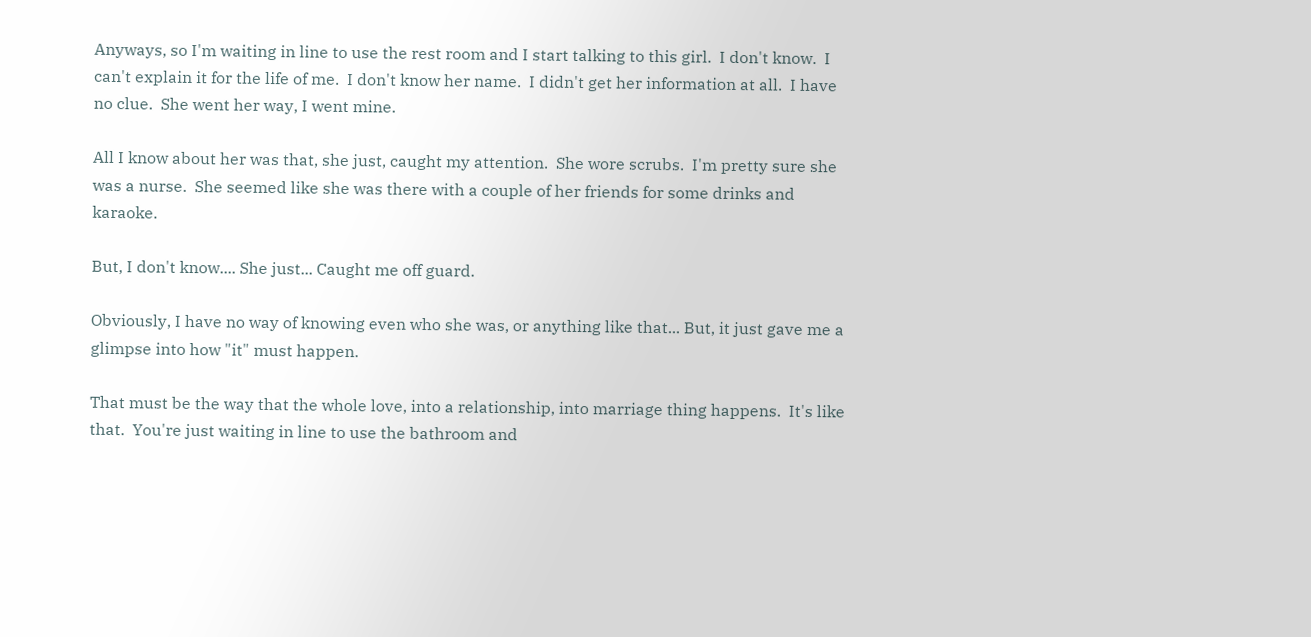Anyways, so I'm waiting in line to use the rest room and I start talking to this girl.  I don't know.  I can't explain it for the life of me.  I don't know her name.  I didn't get her information at all.  I have no clue.  She went her way, I went mine.

All I know about her was that, she just, caught my attention.  She wore scrubs.  I'm pretty sure she was a nurse.  She seemed like she was there with a couple of her friends for some drinks and karaoke.

But, I don't know.... She just... Caught me off guard.

Obviously, I have no way of knowing even who she was, or anything like that... But, it just gave me a glimpse into how "it" must happen.

That must be the way that the whole love, into a relationship, into marriage thing happens.  It's like that.  You're just waiting in line to use the bathroom and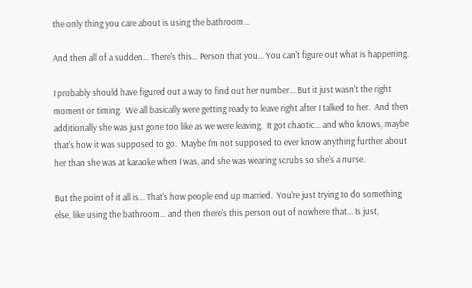the only thing you care about is using the bathroom...

And then all of a sudden... There's this... Person that you... You can't figure out what is happening.

I probably should have figured out a way to find out her number... But it just wasn't the right moment or timing.  We all basically were getting ready to leave right after I talked to her.  And then additionally she was just gone too like as we were leaving.  It got chaotic... and who knows, maybe that's how it was supposed to go.  Maybe I'm not supposed to ever know anything further about her than she was at karaoke when I was, and she was wearing scrubs so she's a nurse.

But the point of it all is... That's how people end up married.  You're just trying to do something else, like using the bathroom... and then there's this person out of nowhere that... Is just,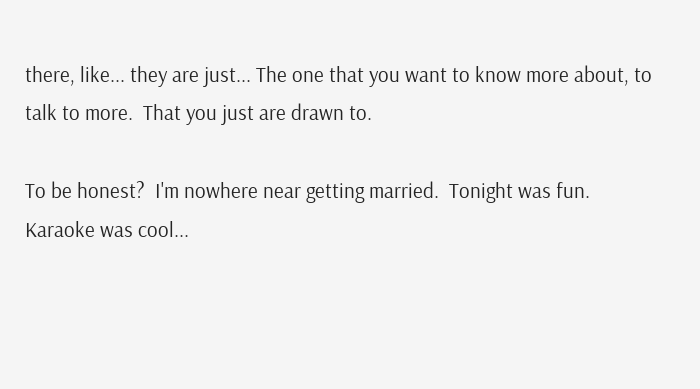there, like... they are just... The one that you want to know more about, to talk to more.  That you just are drawn to.

To be honest?  I'm nowhere near getting married.  Tonight was fun.  Karaoke was cool...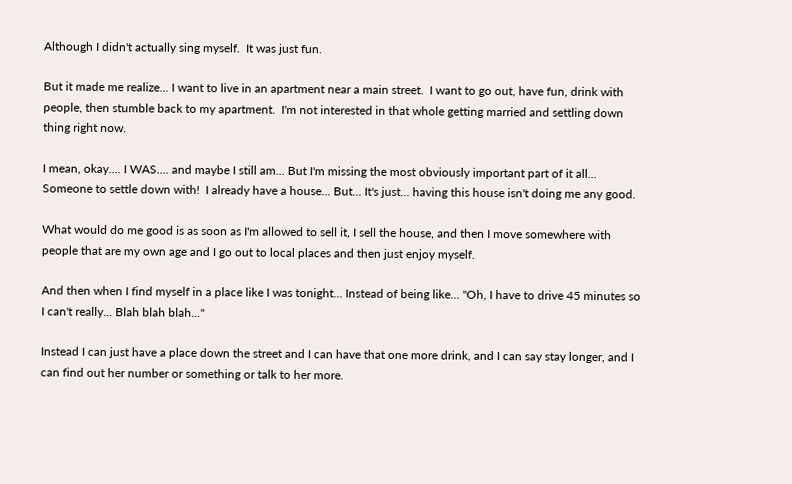Although I didn't actually sing myself.  It was just fun.

But it made me realize... I want to live in an apartment near a main street.  I want to go out, have fun, drink with people, then stumble back to my apartment.  I'm not interested in that whole getting married and settling down thing right now.

I mean, okay.... I WAS.... and maybe I still am... But I'm missing the most obviously important part of it all... Someone to settle down with!  I already have a house... But... It's just... having this house isn't doing me any good.

What would do me good is as soon as I'm allowed to sell it, I sell the house, and then I move somewhere with people that are my own age and I go out to local places and then just enjoy myself.

And then when I find myself in a place like I was tonight... Instead of being like... "Oh, I have to drive 45 minutes so I can't really... Blah blah blah..."

Instead I can just have a place down the street and I can have that one more drink, and I can say stay longer, and I can find out her number or something or talk to her more.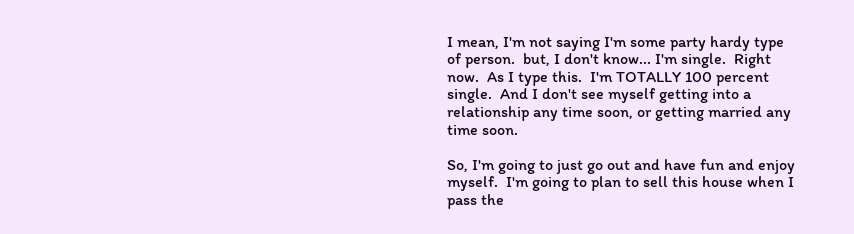I mean, I'm not saying I'm some party hardy type of person.  but, I don't know... I'm single.  Right now.  As I type this.  I'm TOTALLY 100 percent single.  And I don't see myself getting into a relationship any time soon, or getting married any time soon.

So, I'm going to just go out and have fun and enjoy myself.  I'm going to plan to sell this house when I pass the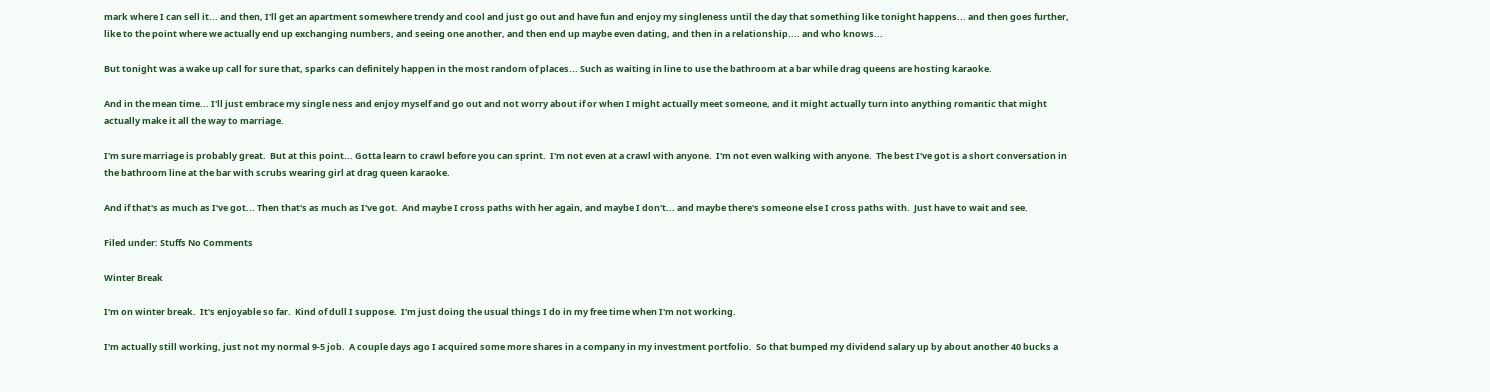mark where I can sell it... and then, I'll get an apartment somewhere trendy and cool and just go out and have fun and enjoy my singleness until the day that something like tonight happens... and then goes further, like to the point where we actually end up exchanging numbers, and seeing one another, and then end up maybe even dating, and then in a relationship.... and who knows...

But tonight was a wake up call for sure that, sparks can definitely happen in the most random of places... Such as waiting in line to use the bathroom at a bar while drag queens are hosting karaoke.

And in the mean time... I'll just embrace my single ness and enjoy myself and go out and not worry about if or when I might actually meet someone, and it might actually turn into anything romantic that might actually make it all the way to marriage.

I'm sure marriage is probably great.  But at this point... Gotta learn to crawl before you can sprint.  I'm not even at a crawl with anyone.  I'm not even walking with anyone.  The best I've got is a short conversation in the bathroom line at the bar with scrubs wearing girl at drag queen karaoke.

And if that's as much as I've got... Then that's as much as I've got.  And maybe I cross paths with her again, and maybe I don't... and maybe there's someone else I cross paths with.  Just have to wait and see.

Filed under: Stuffs No Comments

Winter Break

I'm on winter break.  It's enjoyable so far.  Kind of dull I suppose.  I'm just doing the usual things I do in my free time when I'm not working.

I'm actually still working, just not my normal 9-5 job.  A couple days ago I acquired some more shares in a company in my investment portfolio.  So that bumped my dividend salary up by about another 40 bucks a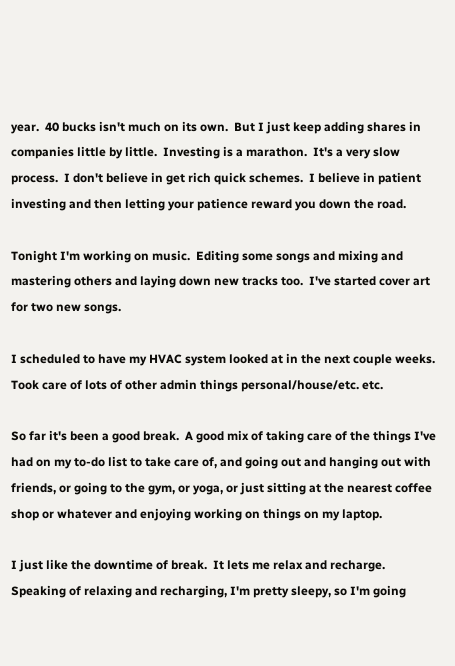year.  40 bucks isn't much on its own.  But I just keep adding shares in companies little by little.  Investing is a marathon.  It's a very slow process.  I don't believe in get rich quick schemes.  I believe in patient investing and then letting your patience reward you down the road.

Tonight I'm working on music.  Editing some songs and mixing and mastering others and laying down new tracks too.  I've started cover art for two new songs.

I scheduled to have my HVAC system looked at in the next couple weeks.  Took care of lots of other admin things personal/house/etc. etc.

So far it's been a good break.  A good mix of taking care of the things I've had on my to-do list to take care of, and going out and hanging out with friends, or going to the gym, or yoga, or just sitting at the nearest coffee shop or whatever and enjoying working on things on my laptop.

I just like the downtime of break.  It lets me relax and recharge.  Speaking of relaxing and recharging, I'm pretty sleepy, so I'm going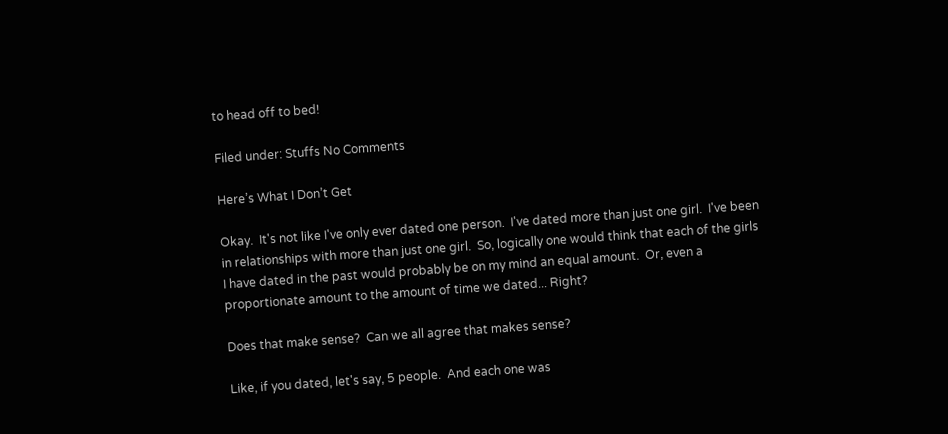to head off to bed!

Filed under: Stuffs No Comments

Here’s What I Don’t Get

Okay.  It's not like I've only ever dated one person.  I've dated more than just one girl.  I've been in relationships with more than just one girl.  So, logically one would think that each of the girls I have dated in the past would probably be on my mind an equal amount.  Or, even a proportionate amount to the amount of time we dated... Right?

Does that make sense?  Can we all agree that makes sense?

Like, if you dated, let's say, 5 people.  And each one was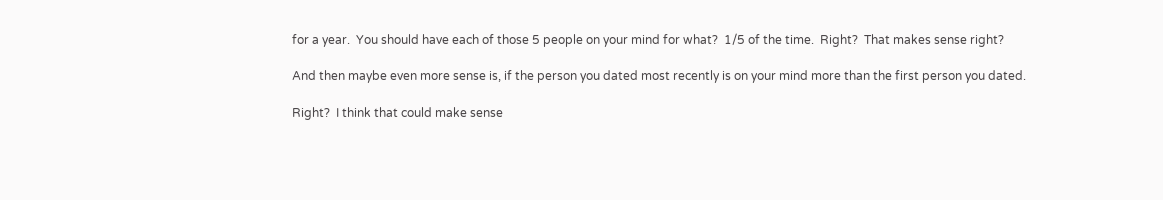for a year.  You should have each of those 5 people on your mind for what?  1/5 of the time.  Right?  That makes sense right?

And then maybe even more sense is, if the person you dated most recently is on your mind more than the first person you dated.

Right?  I think that could make sense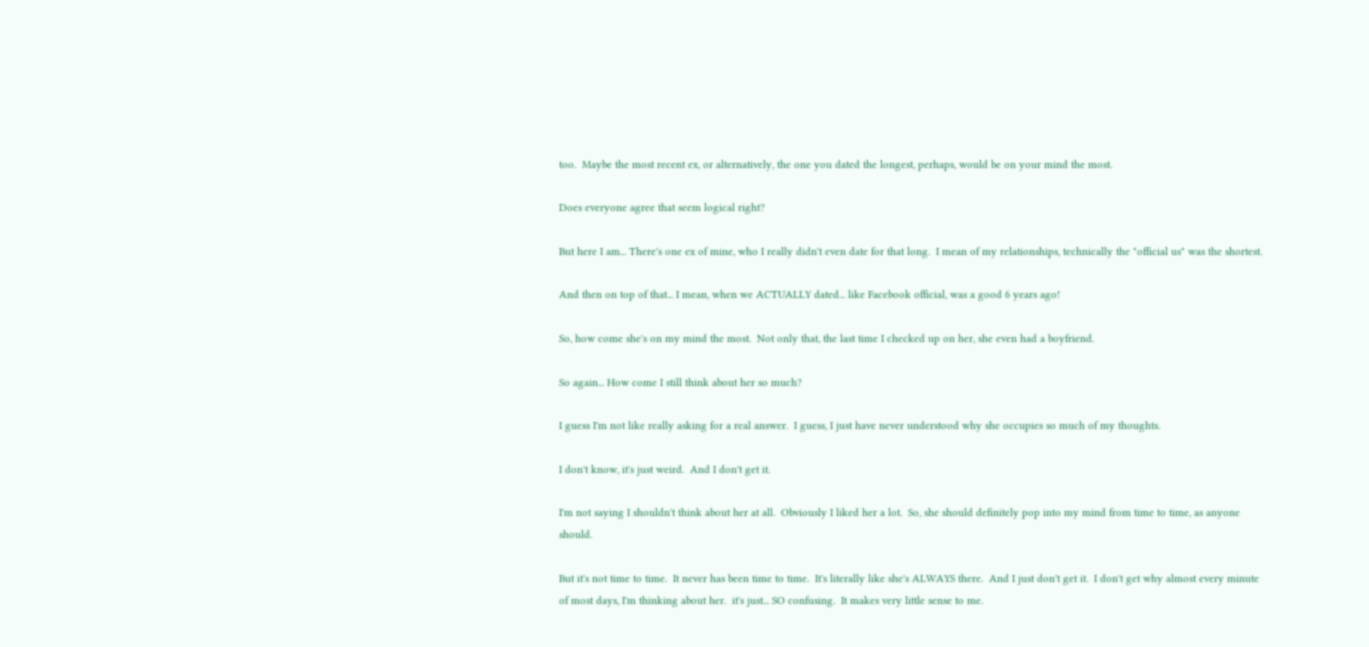too.  Maybe the most recent ex, or alternatively, the one you dated the longest, perhaps, would be on your mind the most.

Does everyone agree that seem logical right?

But here I am... There's one ex of mine, who I really didn't even date for that long.  I mean of my relationships, technically the "official us" was the shortest.

And then on top of that... I mean, when we ACTUALLY dated... like Facebook official, was a good 6 years ago!

So, how come she's on my mind the most.  Not only that, the last time I checked up on her, she even had a boyfriend.

So again... How come I still think about her so much?

I guess I'm not like really asking for a real answer.  I guess, I just have never understood why she occupies so much of my thoughts.

I don't know, it's just weird.  And I don't get it.

I'm not saying I shouldn't think about her at all.  Obviously I liked her a lot.  So, she should definitely pop into my mind from time to time, as anyone should.

But it's not time to time.  It never has been time to time.  It's literally like she's ALWAYS there.  And I just don't get it.  I don't get why almost every minute of most days, I'm thinking about her.  it's just... SO confusing.  It makes very little sense to me.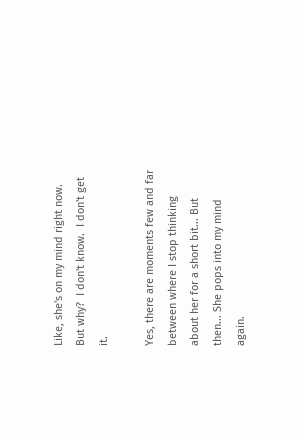Like, she's on my mind right now.  But why?  I don't know.  I don't get it.

Yes, there are moments few and far between where I stop thinking about her for a short bit... But then... She pops into my mind again.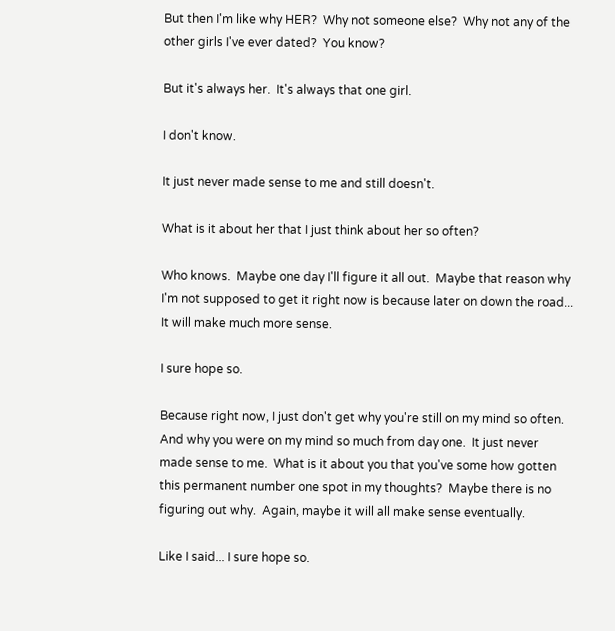But then I'm like why HER?  Why not someone else?  Why not any of the other girls I've ever dated?  You know?

But it's always her.  It's always that one girl.

I don't know.

It just never made sense to me and still doesn't.

What is it about her that I just think about her so often?

Who knows.  Maybe one day I'll figure it all out.  Maybe that reason why I'm not supposed to get it right now is because later on down the road... It will make much more sense.

I sure hope so.

Because right now, I just don't get why you're still on my mind so often.  And why you were on my mind so much from day one.  It just never made sense to me.  What is it about you that you've some how gotten this permanent number one spot in my thoughts?  Maybe there is no figuring out why.  Again, maybe it will all make sense eventually.

Like I said... I sure hope so.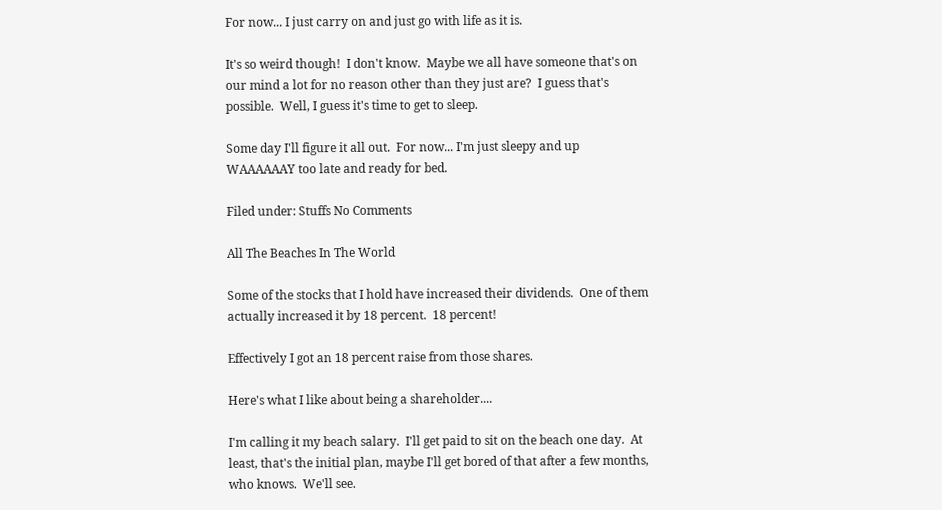For now... I just carry on and just go with life as it is.

It's so weird though!  I don't know.  Maybe we all have someone that's on our mind a lot for no reason other than they just are?  I guess that's possible.  Well, I guess it's time to get to sleep.

Some day I'll figure it all out.  For now... I'm just sleepy and up WAAAAAAY too late and ready for bed.

Filed under: Stuffs No Comments

All The Beaches In The World

Some of the stocks that I hold have increased their dividends.  One of them actually increased it by 18 percent.  18 percent!

Effectively I got an 18 percent raise from those shares.

Here's what I like about being a shareholder....

I'm calling it my beach salary.  I'll get paid to sit on the beach one day.  At least, that's the initial plan, maybe I'll get bored of that after a few months, who knows.  We'll see.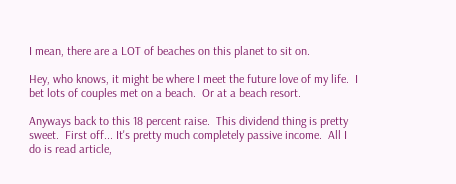I mean, there are a LOT of beaches on this planet to sit on.

Hey, who knows, it might be where I meet the future love of my life.  I bet lots of couples met on a beach.  Or at a beach resort.

Anyways back to this 18 percent raise.  This dividend thing is pretty sweet.  First off... It's pretty much completely passive income.  All I do is read article,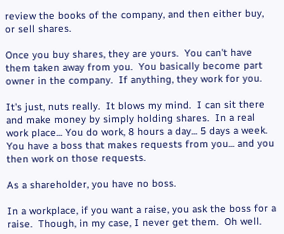review the books of the company, and then either buy, or sell shares.

Once you buy shares, they are yours.  You can't have them taken away from you.  You basically become part owner in the company.  If anything, they work for you.

It's just, nuts really.  It blows my mind.  I can sit there and make money by simply holding shares.  In a real work place... You do work, 8 hours a day... 5 days a week.  You have a boss that makes requests from you... and you then work on those requests.

As a shareholder, you have no boss.

In a workplace, if you want a raise, you ask the boss for a raise.  Though, in my case, I never get them.  Oh well.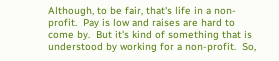Although, to be fair, that's life in a non-profit.  Pay is low and raises are hard to come by.  But it's kind of something that is understood by working for a non-profit.  So,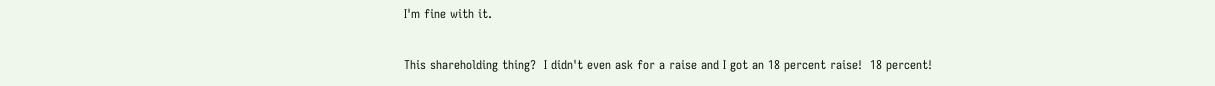I'm fine with it.

This shareholding thing?  I didn't even ask for a raise and I got an 18 percent raise!  18 percent!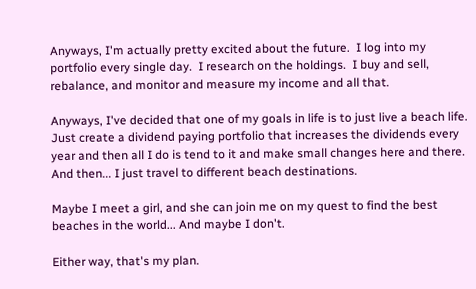Anyways, I'm actually pretty excited about the future.  I log into my portfolio every single day.  I research on the holdings.  I buy and sell, rebalance, and monitor and measure my income and all that.

Anyways, I've decided that one of my goals in life is to just live a beach life.  Just create a dividend paying portfolio that increases the dividends every year and then all I do is tend to it and make small changes here and there.  And then... I just travel to different beach destinations.

Maybe I meet a girl, and she can join me on my quest to find the best beaches in the world... And maybe I don't.

Either way, that's my plan.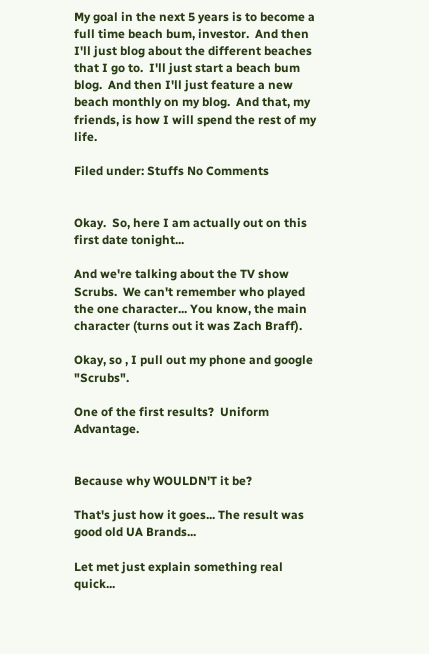My goal in the next 5 years is to become a full time beach bum, investor.  And then I'll just blog about the different beaches that I go to.  I'll just start a beach bum blog.  And then I'll just feature a new beach monthly on my blog.  And that, my friends, is how I will spend the rest of my life.

Filed under: Stuffs No Comments


Okay.  So, here I am actually out on this first date tonight...

And we're talking about the TV show Scrubs.  We can't remember who played the one character... You know, the main character (turns out it was Zach Braff).

Okay, so , I pull out my phone and google "Scrubs".

One of the first results?  Uniform Advantage.


Because why WOULDN'T it be?

That's just how it goes... The result was good old UA Brands...

Let met just explain something real quick...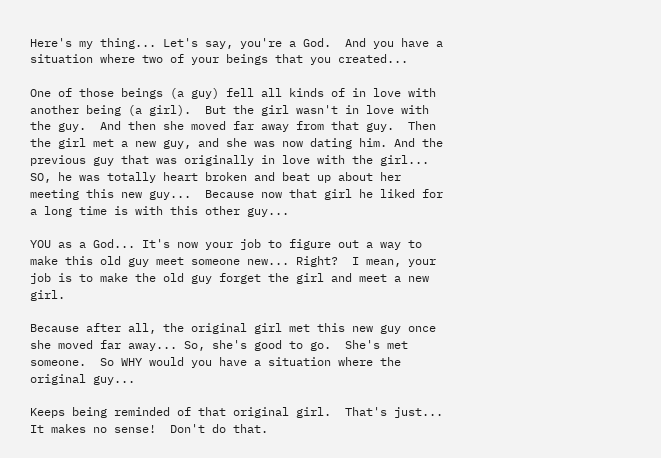Here's my thing... Let's say, you're a God.  And you have a situation where two of your beings that you created...

One of those beings (a guy) fell all kinds of in love with another being (a girl).  But the girl wasn't in love with the guy.  And then she moved far away from that guy.  Then the girl met a new guy, and she was now dating him. And the previous guy that was originally in love with the girl... SO, he was totally heart broken and beat up about her meeting this new guy...  Because now that girl he liked for a long time is with this other guy...

YOU as a God... It's now your job to figure out a way to make this old guy meet someone new... Right?  I mean, your job is to make the old guy forget the girl and meet a new girl.

Because after all, the original girl met this new guy once she moved far away... So, she's good to go.  She's met someone.  So WHY would you have a situation where the original guy...

Keeps being reminded of that original girl.  That's just... It makes no sense!  Don't do that.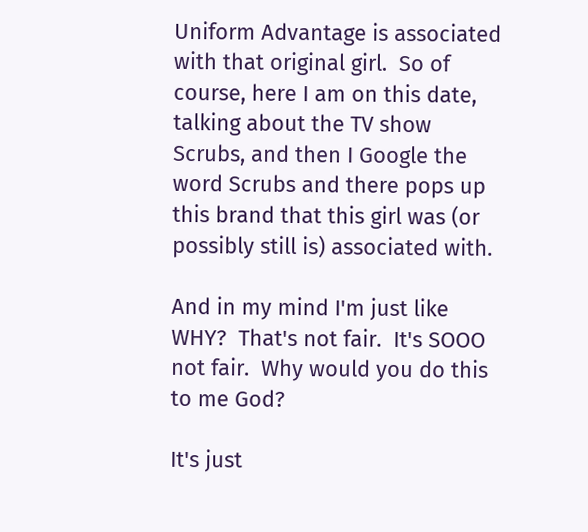Uniform Advantage is associated with that original girl.  So of course, here I am on this date, talking about the TV show Scrubs, and then I Google the word Scrubs and there pops up this brand that this girl was (or possibly still is) associated with.

And in my mind I'm just like WHY?  That's not fair.  It's SOOO not fair.  Why would you do this to me God?

It's just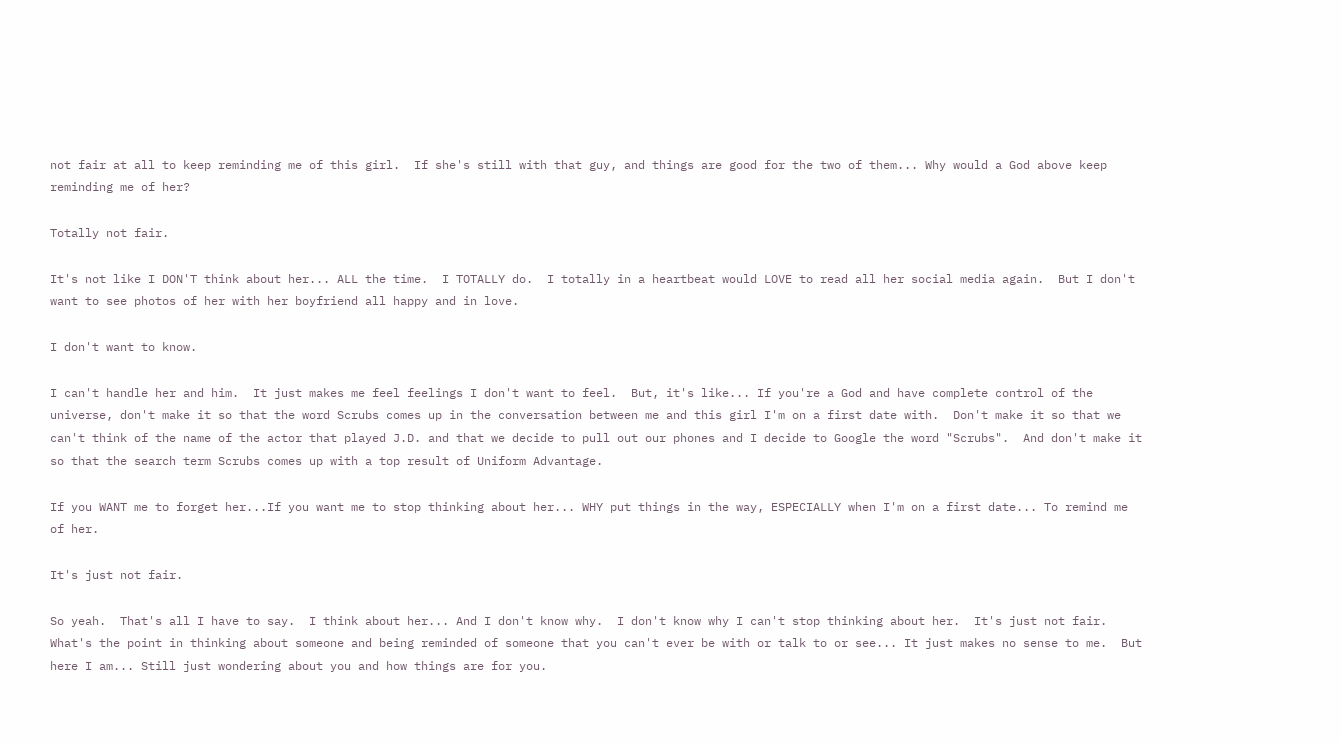not fair at all to keep reminding me of this girl.  If she's still with that guy, and things are good for the two of them... Why would a God above keep reminding me of her?

Totally not fair.

It's not like I DON'T think about her... ALL the time.  I TOTALLY do.  I totally in a heartbeat would LOVE to read all her social media again.  But I don't want to see photos of her with her boyfriend all happy and in love.

I don't want to know.

I can't handle her and him.  It just makes me feel feelings I don't want to feel.  But, it's like... If you're a God and have complete control of the universe, don't make it so that the word Scrubs comes up in the conversation between me and this girl I'm on a first date with.  Don't make it so that we can't think of the name of the actor that played J.D. and that we decide to pull out our phones and I decide to Google the word "Scrubs".  And don't make it so that the search term Scrubs comes up with a top result of Uniform Advantage.

If you WANT me to forget her...If you want me to stop thinking about her... WHY put things in the way, ESPECIALLY when I'm on a first date... To remind me of her.

It's just not fair.

So yeah.  That's all I have to say.  I think about her... And I don't know why.  I don't know why I can't stop thinking about her.  It's just not fair.  What's the point in thinking about someone and being reminded of someone that you can't ever be with or talk to or see... It just makes no sense to me.  But here I am... Still just wondering about you and how things are for you.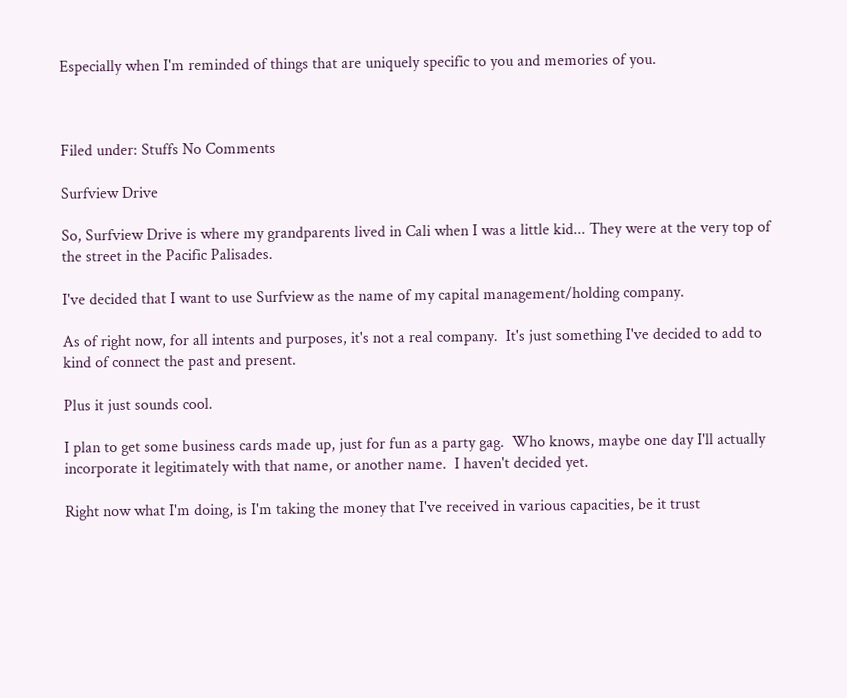Especially when I'm reminded of things that are uniquely specific to you and memories of you.



Filed under: Stuffs No Comments

Surfview Drive

So, Surfview Drive is where my grandparents lived in Cali when I was a little kid... They were at the very top of the street in the Pacific Palisades.

I've decided that I want to use Surfview as the name of my capital management/holding company.

As of right now, for all intents and purposes, it's not a real company.  It's just something I've decided to add to kind of connect the past and present.

Plus it just sounds cool.

I plan to get some business cards made up, just for fun as a party gag.  Who knows, maybe one day I'll actually incorporate it legitimately with that name, or another name.  I haven't decided yet.

Right now what I'm doing, is I'm taking the money that I've received in various capacities, be it trust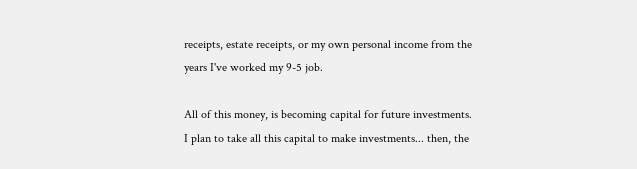receipts, estate receipts, or my own personal income from the years I've worked my 9-5 job.

All of this money, is becoming capital for future investments.  I plan to take all this capital to make investments... then, the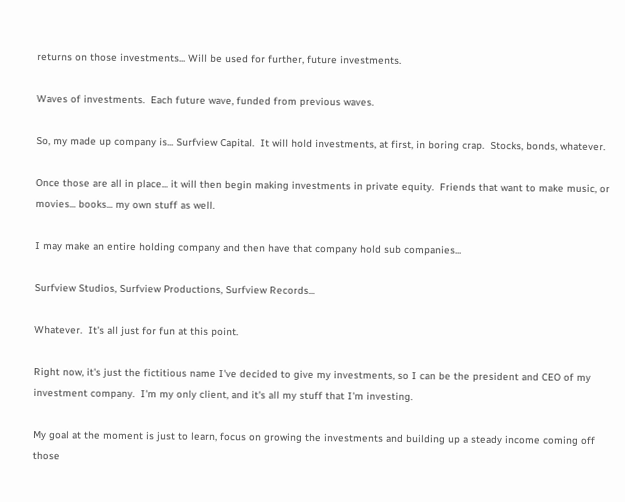returns on those investments... Will be used for further, future investments.

Waves of investments.  Each future wave, funded from previous waves.

So, my made up company is... Surfview Capital.  It will hold investments, at first, in boring crap.  Stocks, bonds, whatever.

Once those are all in place... it will then begin making investments in private equity.  Friends that want to make music, or movies... books... my own stuff as well.

I may make an entire holding company and then have that company hold sub companies...

Surfview Studios, Surfview Productions, Surfview Records...

Whatever.  It's all just for fun at this point.

Right now, it's just the fictitious name I've decided to give my investments, so I can be the president and CEO of my investment company.  I'm my only client, and it's all my stuff that I'm investing.

My goal at the moment is just to learn, focus on growing the investments and building up a steady income coming off those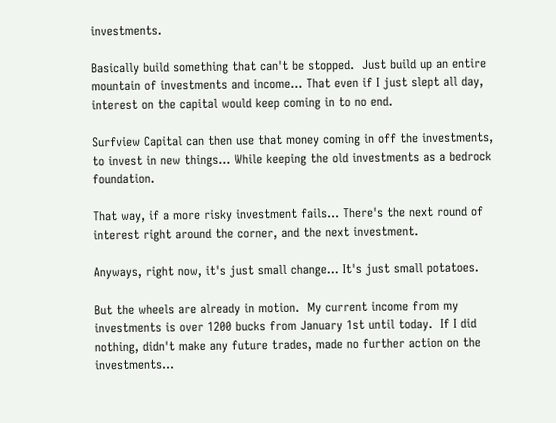investments.

Basically build something that can't be stopped.  Just build up an entire mountain of investments and income... That even if I just slept all day, interest on the capital would keep coming in to no end.

Surfview Capital can then use that money coming in off the investments, to invest in new things... While keeping the old investments as a bedrock foundation.

That way, if a more risky investment fails... There's the next round of interest right around the corner, and the next investment.

Anyways, right now, it's just small change... It's just small potatoes.

But the wheels are already in motion.  My current income from my investments is over 1200 bucks from January 1st until today.  If I did nothing, didn't make any future trades, made no further action on the investments...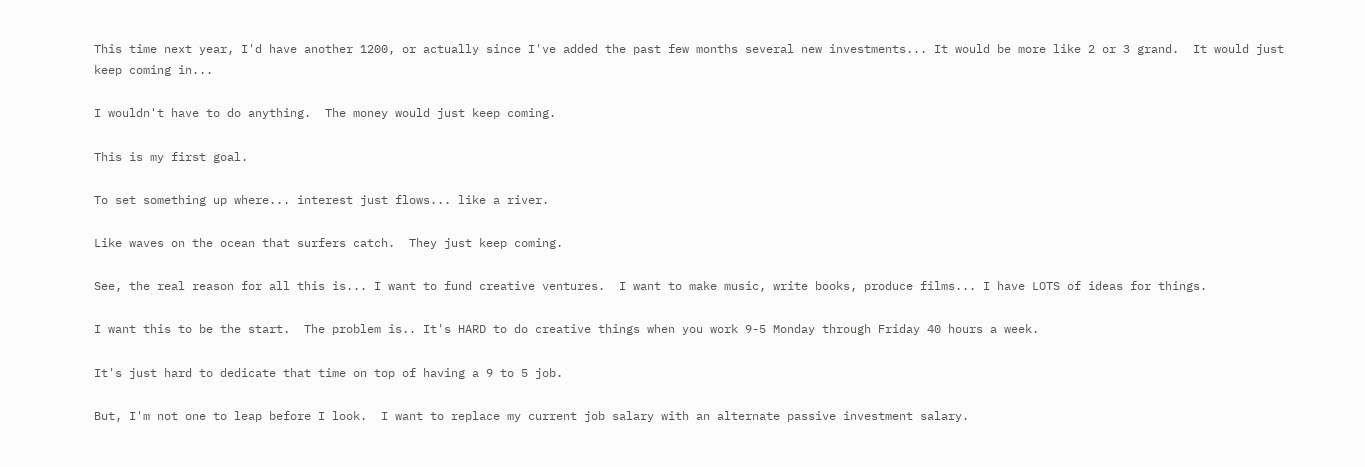This time next year, I'd have another 1200, or actually since I've added the past few months several new investments... It would be more like 2 or 3 grand.  It would just keep coming in...

I wouldn't have to do anything.  The money would just keep coming.

This is my first goal.

To set something up where... interest just flows... like a river.

Like waves on the ocean that surfers catch.  They just keep coming.

See, the real reason for all this is... I want to fund creative ventures.  I want to make music, write books, produce films... I have LOTS of ideas for things.

I want this to be the start.  The problem is.. It's HARD to do creative things when you work 9-5 Monday through Friday 40 hours a week.

It's just hard to dedicate that time on top of having a 9 to 5 job.

But, I'm not one to leap before I look.  I want to replace my current job salary with an alternate passive investment salary.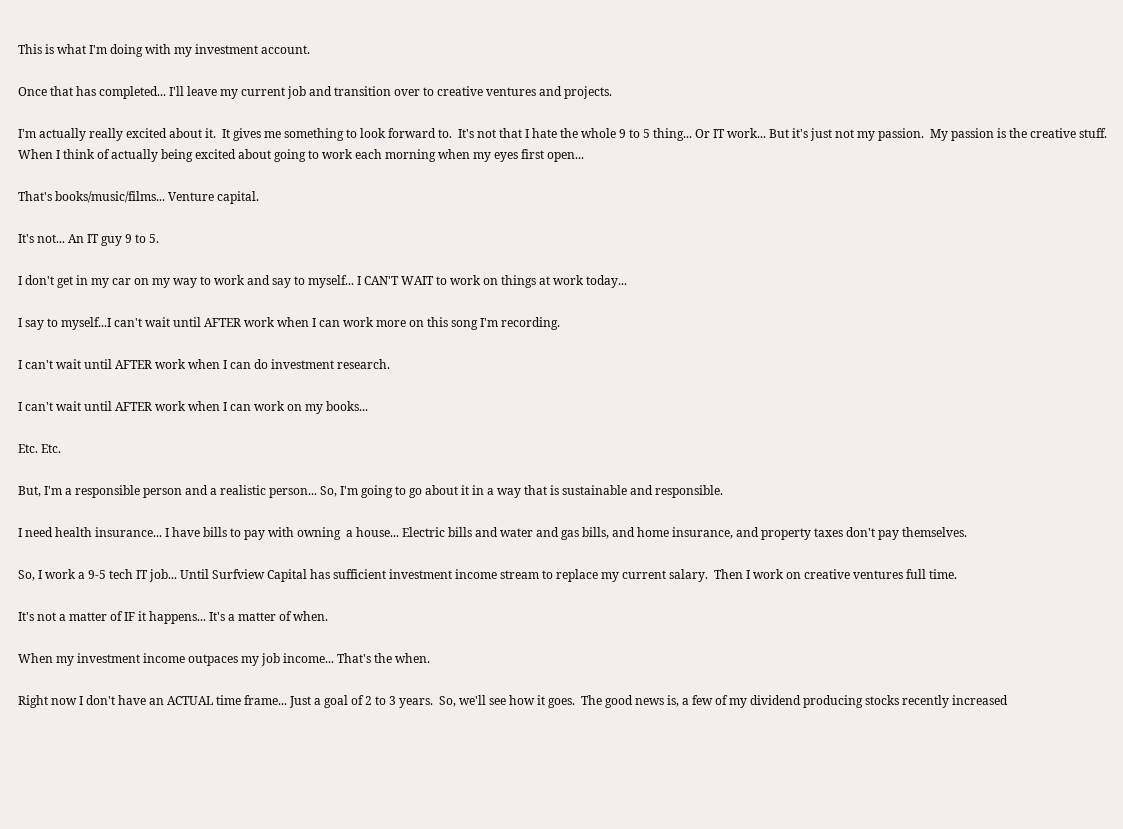This is what I'm doing with my investment account.

Once that has completed... I'll leave my current job and transition over to creative ventures and projects.

I'm actually really excited about it.  It gives me something to look forward to.  It's not that I hate the whole 9 to 5 thing... Or IT work... But it's just not my passion.  My passion is the creative stuff.  When I think of actually being excited about going to work each morning when my eyes first open...

That's books/music/films... Venture capital.

It's not... An IT guy 9 to 5.

I don't get in my car on my way to work and say to myself... I CAN'T WAIT to work on things at work today...

I say to myself...I can't wait until AFTER work when I can work more on this song I'm recording.

I can't wait until AFTER work when I can do investment research.

I can't wait until AFTER work when I can work on my books...

Etc. Etc.

But, I'm a responsible person and a realistic person... So, I'm going to go about it in a way that is sustainable and responsible.

I need health insurance... I have bills to pay with owning  a house... Electric bills and water and gas bills, and home insurance, and property taxes don't pay themselves.

So, I work a 9-5 tech IT job... Until Surfview Capital has sufficient investment income stream to replace my current salary.  Then I work on creative ventures full time.

It's not a matter of IF it happens... It's a matter of when.

When my investment income outpaces my job income... That's the when.

Right now I don't have an ACTUAL time frame... Just a goal of 2 to 3 years.  So, we'll see how it goes.  The good news is, a few of my dividend producing stocks recently increased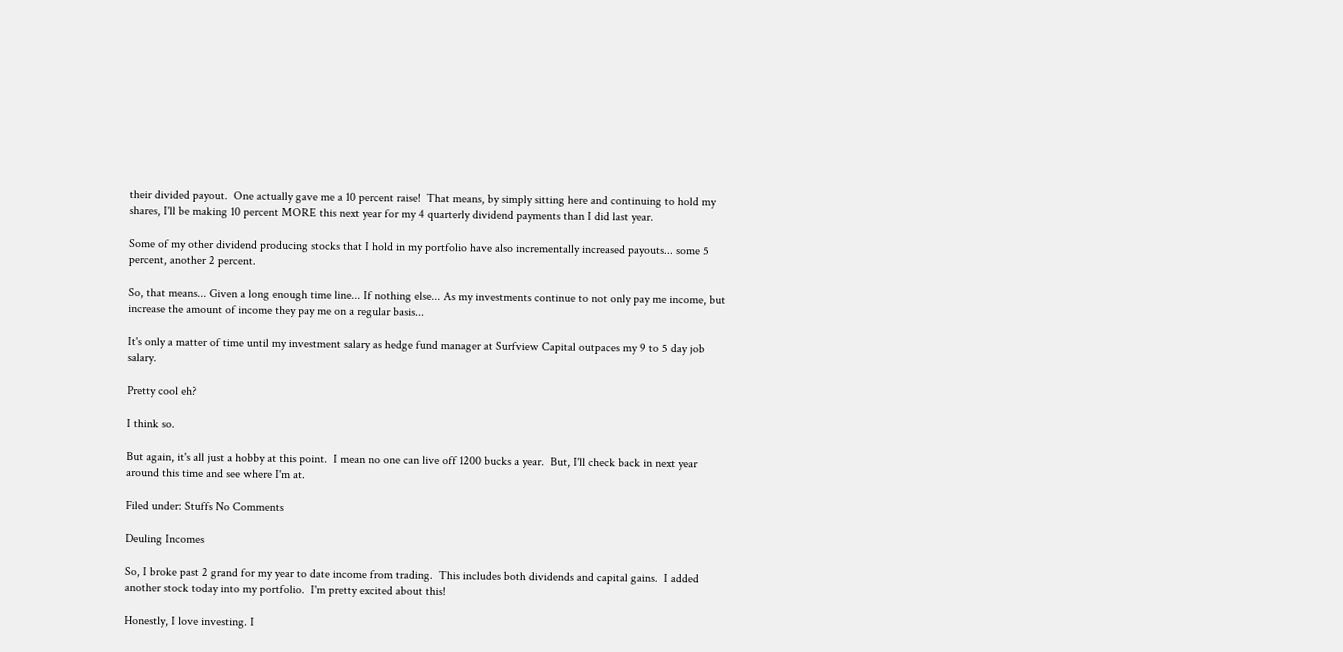their divided payout.  One actually gave me a 10 percent raise!  That means, by simply sitting here and continuing to hold my shares, I'll be making 10 percent MORE this next year for my 4 quarterly dividend payments than I did last year.

Some of my other dividend producing stocks that I hold in my portfolio have also incrementally increased payouts... some 5 percent, another 2 percent.

So, that means... Given a long enough time line... If nothing else... As my investments continue to not only pay me income, but increase the amount of income they pay me on a regular basis...

It's only a matter of time until my investment salary as hedge fund manager at Surfview Capital outpaces my 9 to 5 day job salary.

Pretty cool eh?

I think so.

But again, it's all just a hobby at this point.  I mean no one can live off 1200 bucks a year.  But, I'll check back in next year around this time and see where I'm at.

Filed under: Stuffs No Comments

Deuling Incomes

So, I broke past 2 grand for my year to date income from trading.  This includes both dividends and capital gains.  I added another stock today into my portfolio.  I'm pretty excited about this!

Honestly, I love investing. I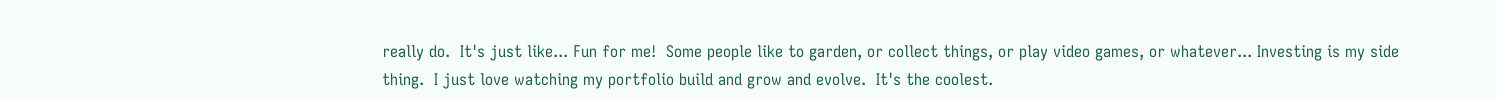really do.  It's just like... Fun for me!  Some people like to garden, or collect things, or play video games, or whatever... Investing is my side thing.  I just love watching my portfolio build and grow and evolve.  It's the coolest.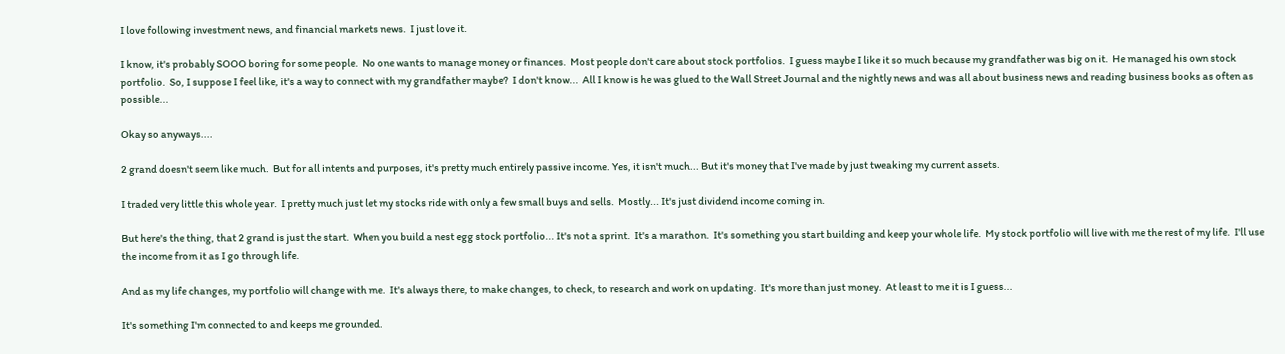I love following investment news, and financial markets news.  I just love it.

I know, it's probably SOOO boring for some people.  No one wants to manage money or finances.  Most people don't care about stock portfolios.  I guess maybe I like it so much because my grandfather was big on it.  He managed his own stock portfolio.  So, I suppose I feel like, it's a way to connect with my grandfather maybe?  I don't know...  All I know is he was glued to the Wall Street Journal and the nightly news and was all about business news and reading business books as often as possible...

Okay so anyways....

2 grand doesn't seem like much.  But for all intents and purposes, it's pretty much entirely passive income. Yes, it isn't much... But it's money that I've made by just tweaking my current assets.

I traded very little this whole year.  I pretty much just let my stocks ride with only a few small buys and sells.  Mostly... It's just dividend income coming in.

But here's the thing, that 2 grand is just the start.  When you build a nest egg stock portfolio... It's not a sprint.  It's a marathon.  It's something you start building and keep your whole life.  My stock portfolio will live with me the rest of my life.  I'll use the income from it as I go through life.

And as my life changes, my portfolio will change with me.  It's always there, to make changes, to check, to research and work on updating.  It's more than just money.  At least to me it is I guess...

It's something I'm connected to and keeps me grounded.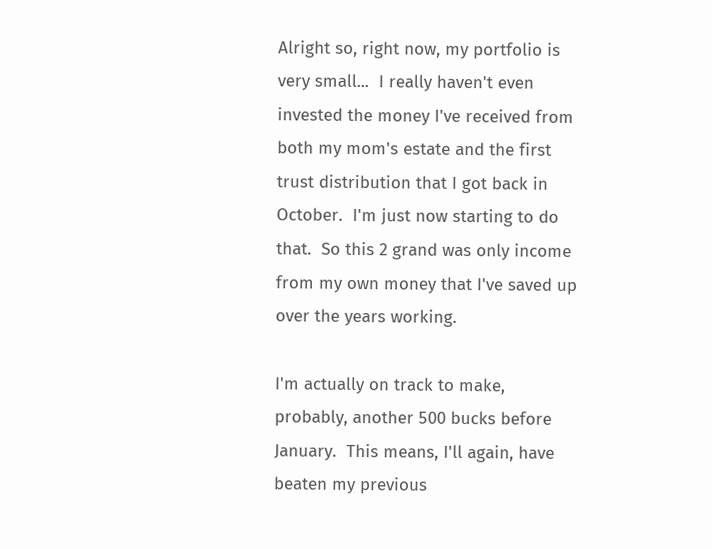Alright so, right now, my portfolio is very small...  I really haven't even invested the money I've received from both my mom's estate and the first trust distribution that I got back in October.  I'm just now starting to do that.  So this 2 grand was only income from my own money that I've saved up over the years working.

I'm actually on track to make, probably, another 500 bucks before January.  This means, I'll again, have beaten my previous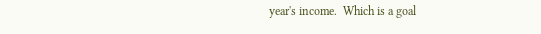year's income.  Which is a goal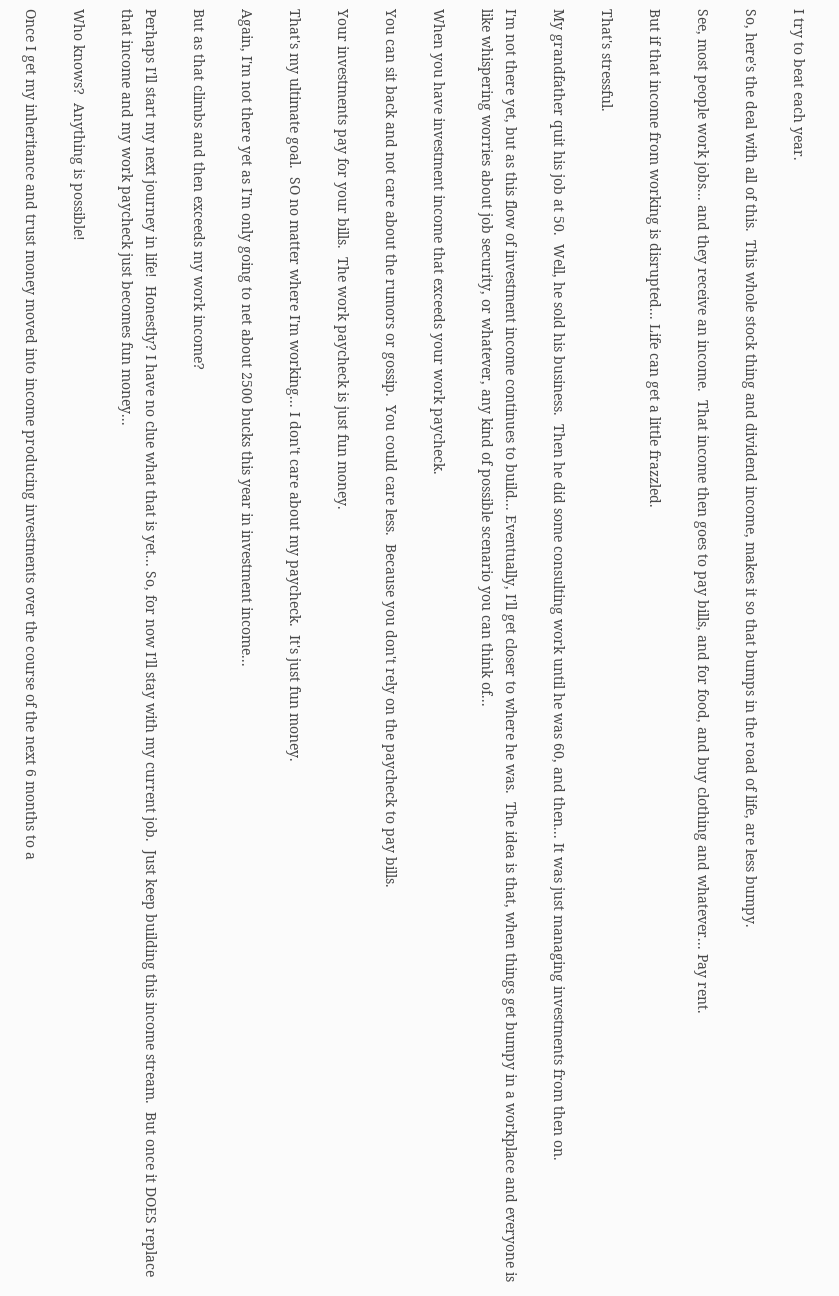I try to beat each year.

So, here's the deal with all of this.  This whole stock thing and dividend income, makes it so that bumps in the road of life, are less bumpy.

See, most people work jobs... and they receive an income.  That income then goes to pay bills, and for food, and buy clothing and whatever... Pay rent.

But if that income from working is disrupted... Life can get a little frazzled.

That's stressful.

My grandfather quit his job at 50.  Well, he sold his business.  Then he did some consulting work until he was 60, and then... It was just managing investments from then on.

I'm not there yet, but as this flow of investment income continues to build... Eventually, I'll get closer to where he was.  The idea is that, when things get bumpy in a workplace and everyone is like whispering worries about job security, or whatever, any kind of possible scenario you can think of...

When you have investment income that exceeds your work paycheck.

You can sit back and not care about the rumors or gossip.  You could care less.  Because you don't rely on the paycheck to pay bills.

Your investments pay for your bills.  The work paycheck is just fun money.

That's my ultimate goal.  SO no matter where I'm working... I don't care about my paycheck.  It's just fun money.

Again, I'm not there yet as I'm only going to net about 2500 bucks this year in investment income...

But as that climbs and then exceeds my work income?

Perhaps I'll start my next journey in life!  Honestly? I have no clue what that is yet... So, for now I'll stay with my current job.  Just keep building this income stream.  But once it DOES replace that income and my work paycheck just becomes fun money...

Who knows?  Anything is possible!

Once I get my inheritance and trust money moved into income producing investments over the course of the next 6 months to a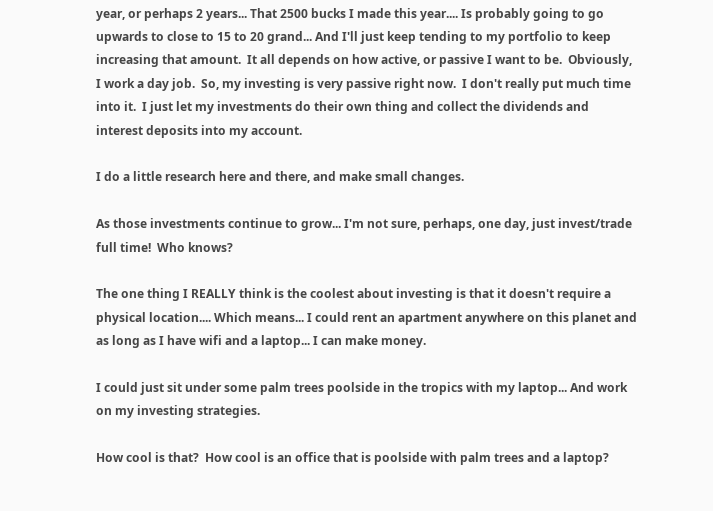year, or perhaps 2 years... That 2500 bucks I made this year.... Is probably going to go upwards to close to 15 to 20 grand... And I'll just keep tending to my portfolio to keep increasing that amount.  It all depends on how active, or passive I want to be.  Obviously, I work a day job.  So, my investing is very passive right now.  I don't really put much time into it.  I just let my investments do their own thing and collect the dividends and interest deposits into my account.

I do a little research here and there, and make small changes.

As those investments continue to grow... I'm not sure, perhaps, one day, just invest/trade full time!  Who knows?

The one thing I REALLY think is the coolest about investing is that it doesn't require a physical location.... Which means... I could rent an apartment anywhere on this planet and as long as I have wifi and a laptop... I can make money.

I could just sit under some palm trees poolside in the tropics with my laptop... And work on my investing strategies.

How cool is that?  How cool is an office that is poolside with palm trees and a laptop?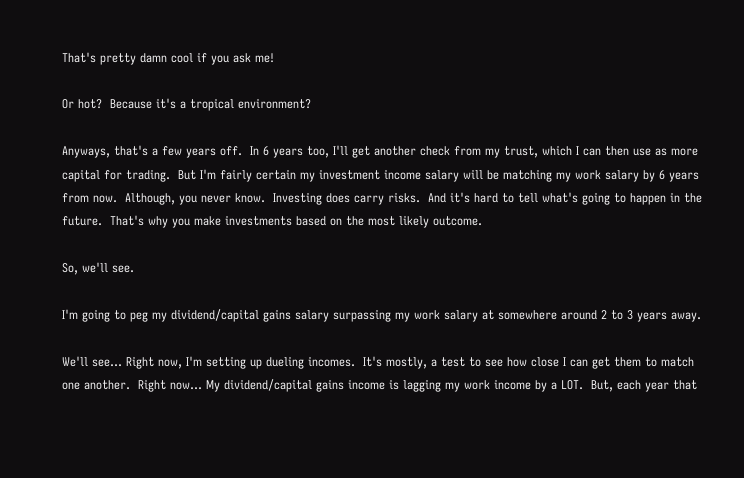That's pretty damn cool if you ask me!

Or hot?  Because it's a tropical environment?

Anyways, that's a few years off.  In 6 years too, I'll get another check from my trust, which I can then use as more capital for trading.  But I'm fairly certain my investment income salary will be matching my work salary by 6 years from now.  Although, you never know.  Investing does carry risks.  And it's hard to tell what's going to happen in the future.  That's why you make investments based on the most likely outcome.

So, we'll see.

I'm going to peg my dividend/capital gains salary surpassing my work salary at somewhere around 2 to 3 years away.

We'll see... Right now, I'm setting up dueling incomes.  It's mostly, a test to see how close I can get them to match one another.  Right now... My dividend/capital gains income is lagging my work income by a LOT.  But, each year that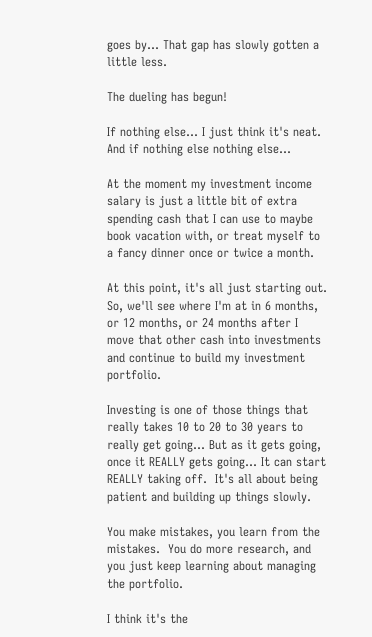goes by... That gap has slowly gotten a little less.

The dueling has begun!

If nothing else... I just think it's neat.  And if nothing else nothing else...

At the moment my investment income salary is just a little bit of extra spending cash that I can use to maybe book vacation with, or treat myself to a fancy dinner once or twice a month.

At this point, it's all just starting out.  So, we'll see where I'm at in 6 months, or 12 months, or 24 months after I move that other cash into investments and continue to build my investment portfolio.

Investing is one of those things that really takes 10 to 20 to 30 years to really get going... But as it gets going, once it REALLY gets going... It can start REALLY taking off.  It's all about being patient and building up things slowly.

You make mistakes, you learn from the mistakes.  You do more research, and you just keep learning about managing the portfolio.

I think it's the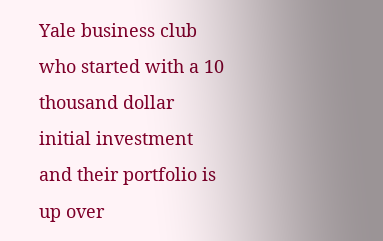Yale business club who started with a 10 thousand dollar initial investment and their portfolio is up over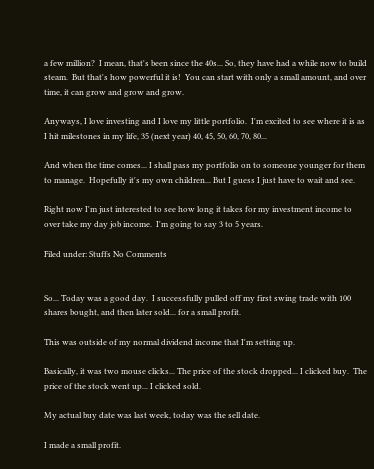a few million?  I mean, that's been since the 40s... So, they have had a while now to build steam.  But that's how powerful it is!  You can start with only a small amount, and over time, it can grow and grow and grow.

Anyways, I love investing and I love my little portfolio.  I'm excited to see where it is as I hit milestones in my life, 35 (next year) 40, 45, 50, 60, 70, 80...

And when the time comes... I shall pass my portfolio on to someone younger for them to manage.  Hopefully it's my own children... But I guess I just have to wait and see.

Right now I'm just interested to see how long it takes for my investment income to over take my day job income.  I'm going to say 3 to 5 years.

Filed under: Stuffs No Comments


So... Today was a good day.  I successfully pulled off my first swing trade with 100 shares bought, and then later sold... for a small profit.

This was outside of my normal dividend income that I'm setting up.

Basically, it was two mouse clicks... The price of the stock dropped... I clicked buy.  The price of the stock went up... I clicked sold.

My actual buy date was last week, today was the sell date.

I made a small profit.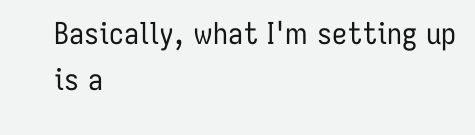Basically, what I'm setting up is a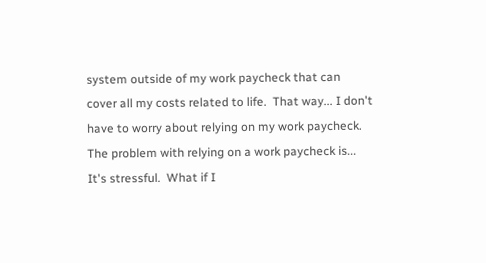system outside of my work paycheck that can cover all my costs related to life.  That way... I don't have to worry about relying on my work paycheck.  The problem with relying on a work paycheck is... It's stressful.  What if I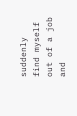suddenly find myself out of a job and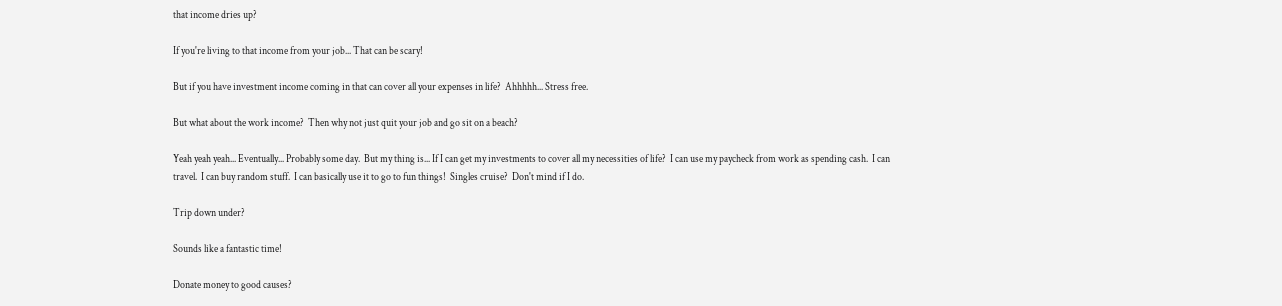that income dries up?

If you're living to that income from your job... That can be scary!

But if you have investment income coming in that can cover all your expenses in life?  Ahhhhh... Stress free.

But what about the work income?  Then why not just quit your job and go sit on a beach?

Yeah yeah yeah... Eventually... Probably some day.  But my thing is... If I can get my investments to cover all my necessities of life?  I can use my paycheck from work as spending cash.  I can travel.  I can buy random stuff.  I can basically use it to go to fun things!  Singles cruise?  Don't mind if I do.

Trip down under?

Sounds like a fantastic time!

Donate money to good causes?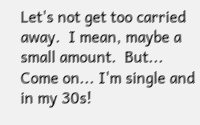Let's not get too carried away.  I mean, maybe a small amount.  But... Come on... I'm single and in my 30s!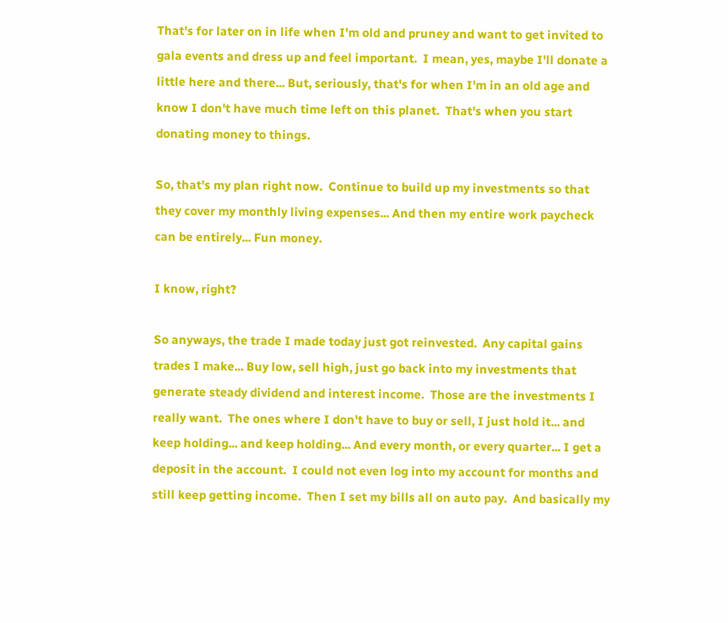That's for later on in life when I'm old and pruney and want to get invited to gala events and dress up and feel important.  I mean, yes, maybe I'll donate a little here and there... But, seriously, that's for when I'm in an old age and know I don't have much time left on this planet.  That's when you start donating money to things.

So, that's my plan right now.  Continue to build up my investments so that they cover my monthly living expenses... And then my entire work paycheck can be entirely... Fun money.

I know, right?

So anyways, the trade I made today just got reinvested.  Any capital gains trades I make... Buy low, sell high, just go back into my investments that generate steady dividend and interest income.  Those are the investments I really want.  The ones where I don't have to buy or sell, I just hold it... and keep holding... and keep holding... And every month, or every quarter... I get a deposit in the account.  I could not even log into my account for months and still keep getting income.  Then I set my bills all on auto pay.  And basically my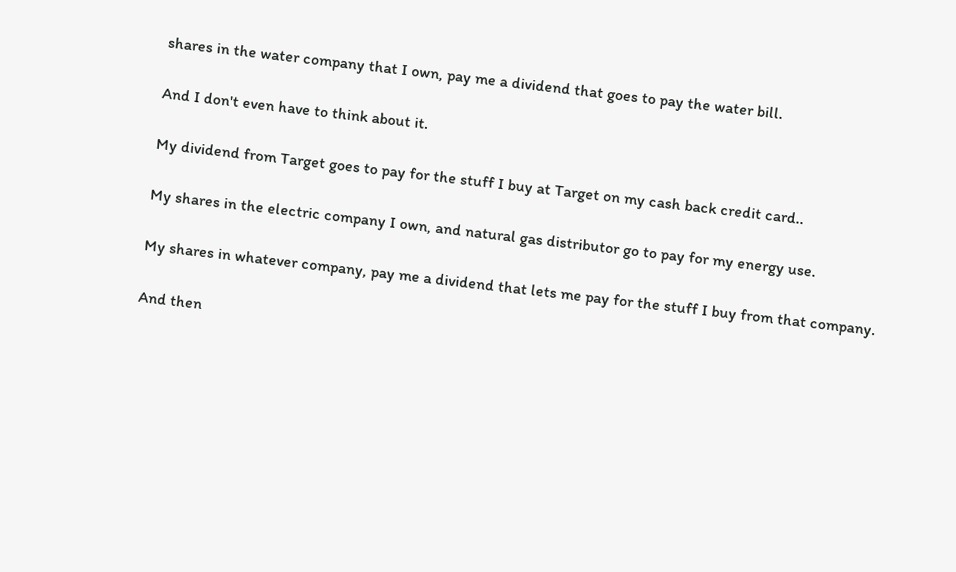shares in the water company that I own, pay me a dividend that goes to pay the water bill.

And I don't even have to think about it.

My dividend from Target goes to pay for the stuff I buy at Target on my cash back credit card..

My shares in the electric company I own, and natural gas distributor go to pay for my energy use.

My shares in whatever company, pay me a dividend that lets me pay for the stuff I buy from that company.

And then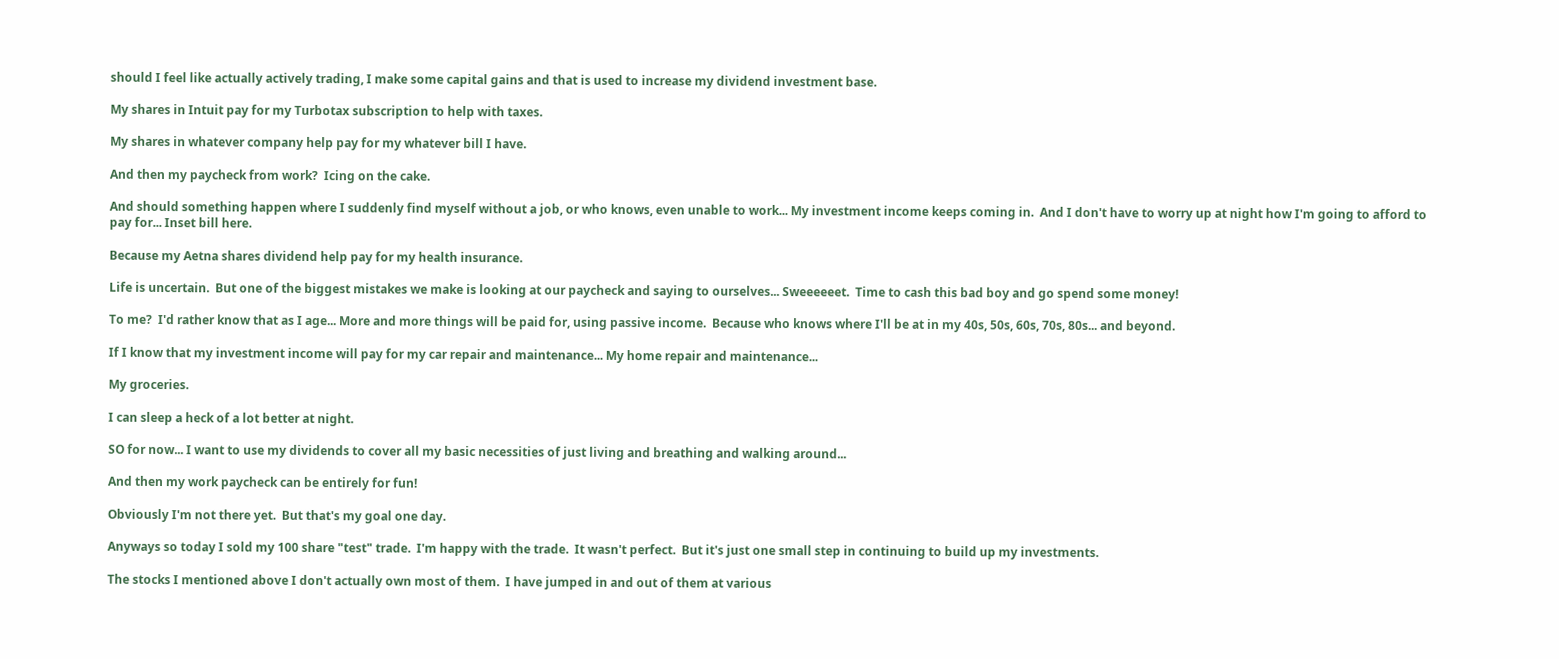should I feel like actually actively trading, I make some capital gains and that is used to increase my dividend investment base.

My shares in Intuit pay for my Turbotax subscription to help with taxes.

My shares in whatever company help pay for my whatever bill I have.

And then my paycheck from work?  Icing on the cake.

And should something happen where I suddenly find myself without a job, or who knows, even unable to work... My investment income keeps coming in.  And I don't have to worry up at night how I'm going to afford to pay for... Inset bill here.

Because my Aetna shares dividend help pay for my health insurance.

Life is uncertain.  But one of the biggest mistakes we make is looking at our paycheck and saying to ourselves... Sweeeeeet.  Time to cash this bad boy and go spend some money!

To me?  I'd rather know that as I age... More and more things will be paid for, using passive income.  Because who knows where I'll be at in my 40s, 50s, 60s, 70s, 80s... and beyond.

If I know that my investment income will pay for my car repair and maintenance... My home repair and maintenance...

My groceries.

I can sleep a heck of a lot better at night.

SO for now... I want to use my dividends to cover all my basic necessities of just living and breathing and walking around...

And then my work paycheck can be entirely for fun!

Obviously I'm not there yet.  But that's my goal one day.

Anyways so today I sold my 100 share "test" trade.  I'm happy with the trade.  It wasn't perfect.  But it's just one small step in continuing to build up my investments.

The stocks I mentioned above I don't actually own most of them.  I have jumped in and out of them at various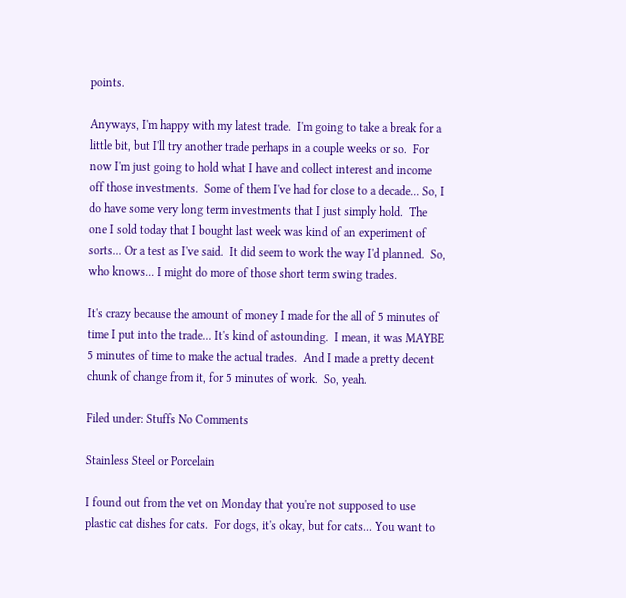points.

Anyways, I'm happy with my latest trade.  I'm going to take a break for a little bit, but I'll try another trade perhaps in a couple weeks or so.  For now I'm just going to hold what I have and collect interest and income off those investments.  Some of them I've had for close to a decade... So, I do have some very long term investments that I just simply hold.  The one I sold today that I bought last week was kind of an experiment of sorts... Or a test as I've said.  It did seem to work the way I'd planned.  So, who knows... I might do more of those short term swing trades.

It's crazy because the amount of money I made for the all of 5 minutes of time I put into the trade... It's kind of astounding.  I mean, it was MAYBE 5 minutes of time to make the actual trades.  And I made a pretty decent chunk of change from it, for 5 minutes of work.  So, yeah.

Filed under: Stuffs No Comments

Stainless Steel or Porcelain

I found out from the vet on Monday that you're not supposed to use plastic cat dishes for cats.  For dogs, it's okay, but for cats... You want to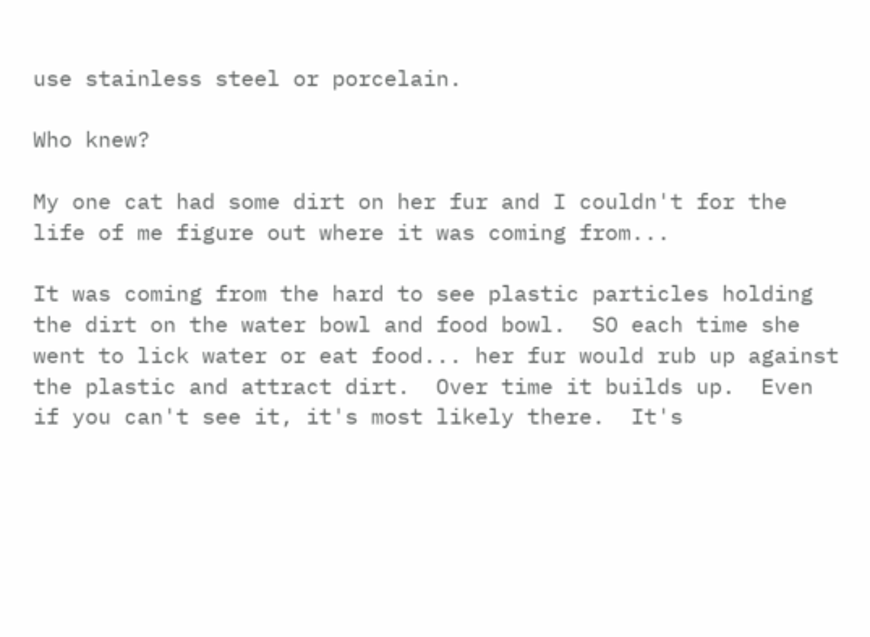use stainless steel or porcelain.

Who knew?

My one cat had some dirt on her fur and I couldn't for the life of me figure out where it was coming from...

It was coming from the hard to see plastic particles holding the dirt on the water bowl and food bowl.  SO each time she went to lick water or eat food... her fur would rub up against the plastic and attract dirt.  Over time it builds up.  Even if you can't see it, it's most likely there.  It's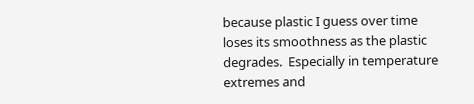because plastic I guess over time loses its smoothness as the plastic degrades.  Especially in temperature extremes and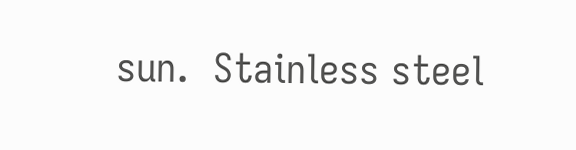sun.  Stainless steel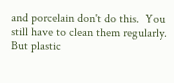and porcelain don't do this.  You still have to clean them regularly.  But plastic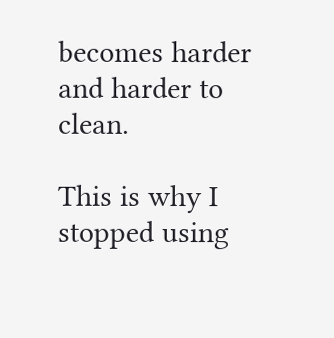becomes harder and harder to clean.

This is why I stopped using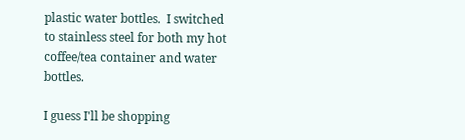plastic water bottles.  I switched to stainless steel for both my hot coffee/tea container and water bottles.

I guess I'll be shopping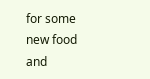for some new food and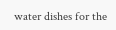water dishes for the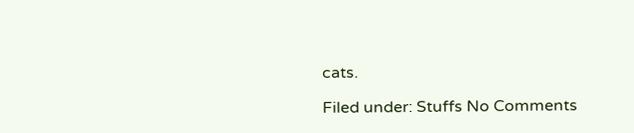cats.

Filed under: Stuffs No Comments